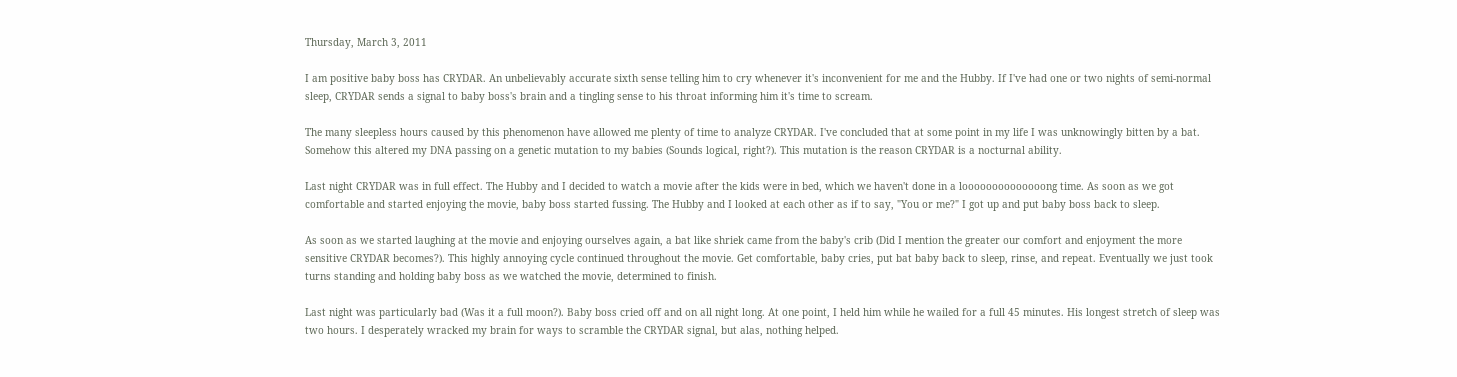Thursday, March 3, 2011

I am positive baby boss has CRYDAR. An unbelievably accurate sixth sense telling him to cry whenever it's inconvenient for me and the Hubby. If I've had one or two nights of semi-normal sleep, CRYDAR sends a signal to baby boss's brain and a tingling sense to his throat informing him it's time to scream.

The many sleepless hours caused by this phenomenon have allowed me plenty of time to analyze CRYDAR. I've concluded that at some point in my life I was unknowingly bitten by a bat. Somehow this altered my DNA passing on a genetic mutation to my babies (Sounds logical, right?). This mutation is the reason CRYDAR is a nocturnal ability.

Last night CRYDAR was in full effect. The Hubby and I decided to watch a movie after the kids were in bed, which we haven't done in a loooooooooooooong time. As soon as we got comfortable and started enjoying the movie, baby boss started fussing. The Hubby and I looked at each other as if to say, "You or me?" I got up and put baby boss back to sleep.

As soon as we started laughing at the movie and enjoying ourselves again, a bat like shriek came from the baby's crib (Did I mention the greater our comfort and enjoyment the more sensitive CRYDAR becomes?). This highly annoying cycle continued throughout the movie. Get comfortable, baby cries, put bat baby back to sleep, rinse, and repeat. Eventually we just took turns standing and holding baby boss as we watched the movie, determined to finish.

Last night was particularly bad (Was it a full moon?). Baby boss cried off and on all night long. At one point, I held him while he wailed for a full 45 minutes. His longest stretch of sleep was two hours. I desperately wracked my brain for ways to scramble the CRYDAR signal, but alas, nothing helped.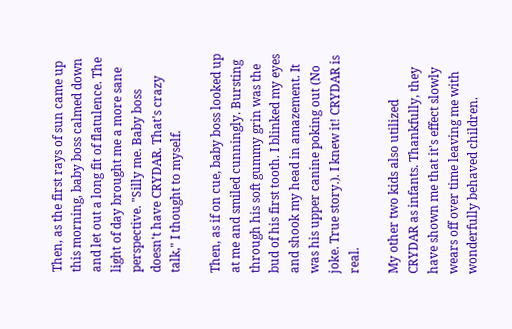Then, as the first rays of sun came up this morning, baby boss calmed down and let out a long fit of flatulence. The light of day brought me a more sane perspective. "Silly me. Baby boss doesn't have CRYDAR. That's crazy talk," I thought to myself.

Then, as if on cue, baby boss looked up at me and smiled cunningly. Bursting through his soft gummy grin was the bud of his first tooth. I blinked my eyes and shook my head in amazement. It was his upper canine poking out (No joke. True story.). I knew it! CRYDAR is real.

My other two kids also utilized CRYDAR as infants. Thankfully, they have shown me that it's effect slowly wears off over time leaving me with wonderfully behaved children.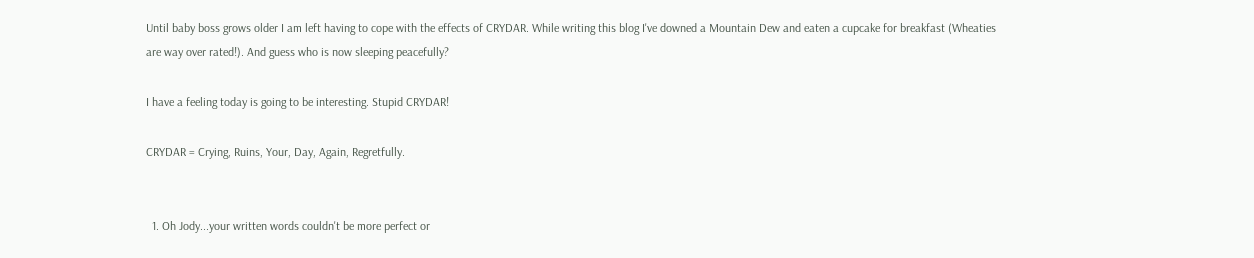Until baby boss grows older I am left having to cope with the effects of CRYDAR. While writing this blog I've downed a Mountain Dew and eaten a cupcake for breakfast (Wheaties are way over rated!). And guess who is now sleeping peacefully?

I have a feeling today is going to be interesting. Stupid CRYDAR!

CRYDAR = Crying, Ruins, Your, Day, Again, Regretfully.


  1. Oh Jody...your written words couldn't be more perfect or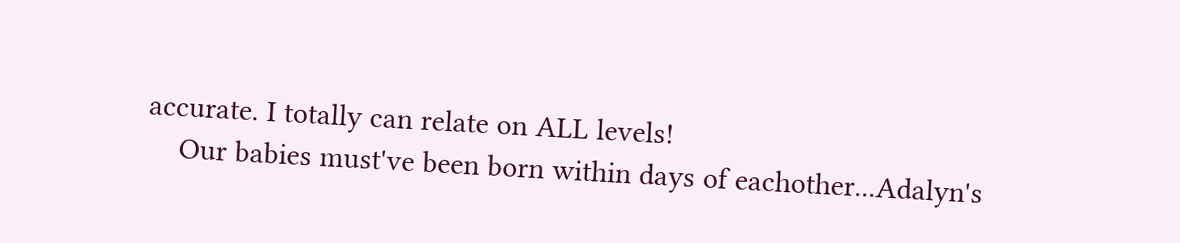accurate. I totally can relate on ALL levels!
    Our babies must've been born within days of eachother...Adalyn's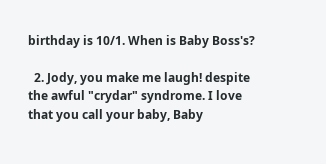birthday is 10/1. When is Baby Boss's?

  2. Jody, you make me laugh! despite the awful "crydar" syndrome. I love that you call your baby, Baby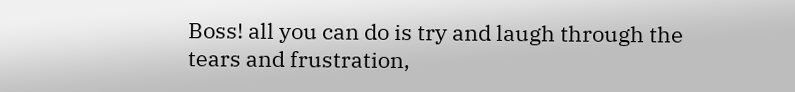Boss! all you can do is try and laugh through the tears and frustration,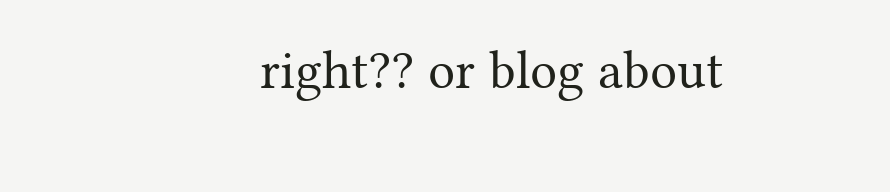right?? or blog about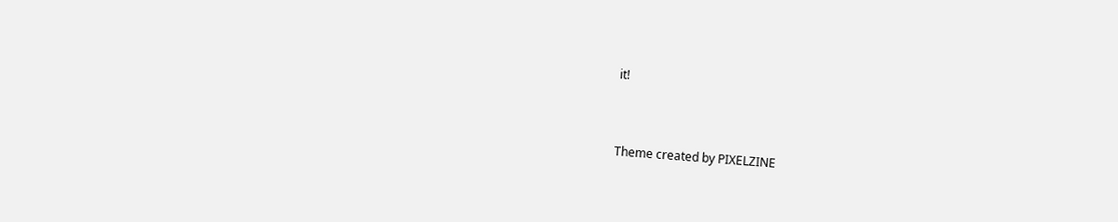it!


Theme created by PIXELZINE